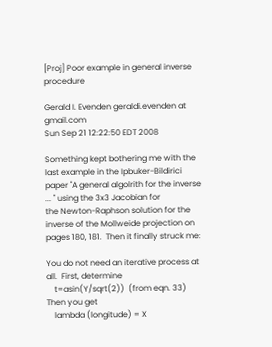[Proj] Poor example in general inverse procedure

Gerald I. Evenden geraldi.evenden at gmail.com
Sun Sep 21 12:22:50 EDT 2008

Something kept bothering me with the last example in the Ipbuker-Bildirici
paper "A general algolrith for the inverse ... " using the 3x3 Jacobian for
the Newton-Raphson solution for the inverse of the Mollweide projection on
pages 180, 181.  Then it finally struck me:

You do not need an iterative process at all.  First, determine
    t=asin(Y/sqrt(2))  (from eqn. 33)
Then you get
    lambda (longitude) = X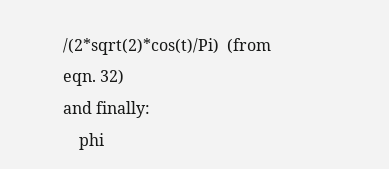/(2*sqrt(2)*cos(t)/Pi)  (from eqn. 32)
and finally:
    phi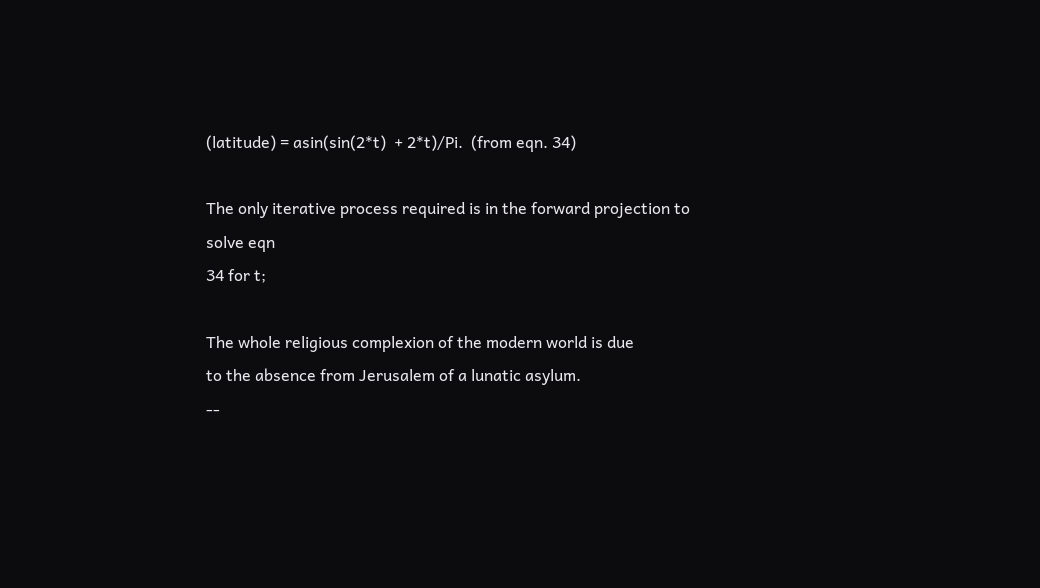(latitude) = asin(sin(2*t)  + 2*t)/Pi.  (from eqn. 34)

The only iterative process required is in the forward projection to solve eqn
34 for t;

The whole religious complexion of the modern world is due
to the absence from Jerusalem of a lunatic asylum.
--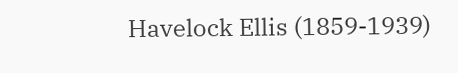Havelock Ellis (1859-1939)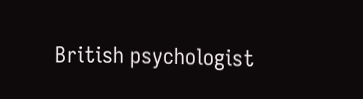British psychologist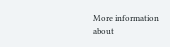More information about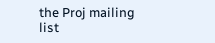the Proj mailing list